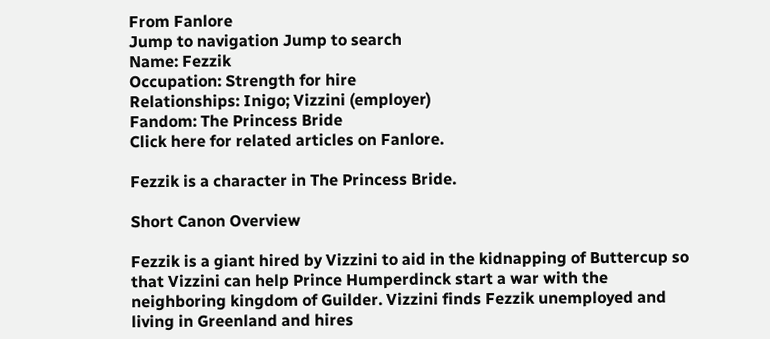From Fanlore
Jump to navigation Jump to search
Name: Fezzik
Occupation: Strength for hire
Relationships: Inigo; Vizzini (employer)
Fandom: The Princess Bride
Click here for related articles on Fanlore.

Fezzik is a character in The Princess Bride.

Short Canon Overview

Fezzik is a giant hired by Vizzini to aid in the kidnapping of Buttercup so that Vizzini can help Prince Humperdinck start a war with the neighboring kingdom of Guilder. Vizzini finds Fezzik unemployed and living in Greenland and hires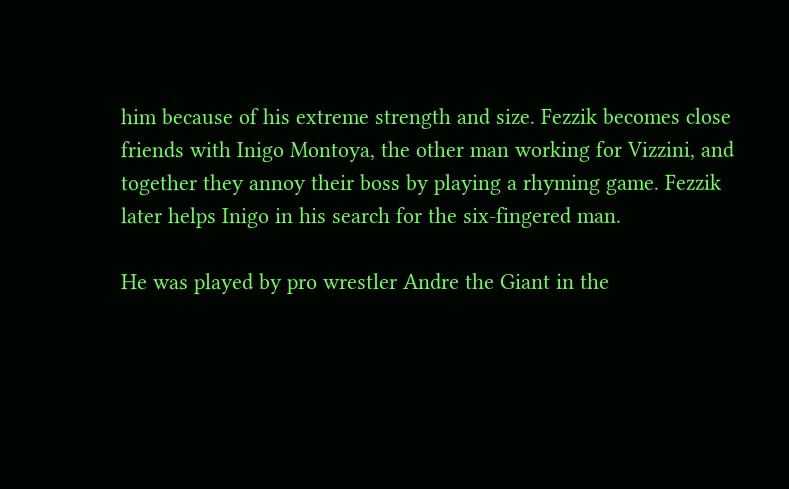him because of his extreme strength and size. Fezzik becomes close friends with Inigo Montoya, the other man working for Vizzini, and together they annoy their boss by playing a rhyming game. Fezzik later helps Inigo in his search for the six-fingered man.

He was played by pro wrestler Andre the Giant in the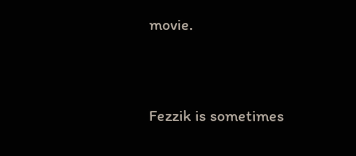movie.


Fezzik is sometimes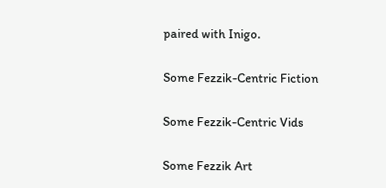paired with Inigo.

Some Fezzik-Centric Fiction

Some Fezzik-Centric Vids

Some Fezzik Art